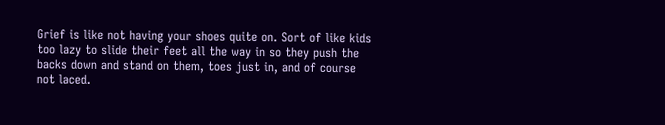Grief is like not having your shoes quite on. Sort of like kids too lazy to slide their feet all the way in so they push the backs down and stand on them, toes just in, and of course not laced.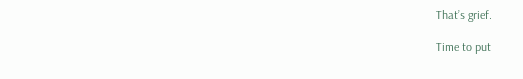That’s grief.

Time to put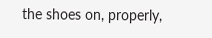the shoes on, properly,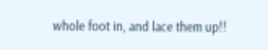whole foot in, and lace them up!!